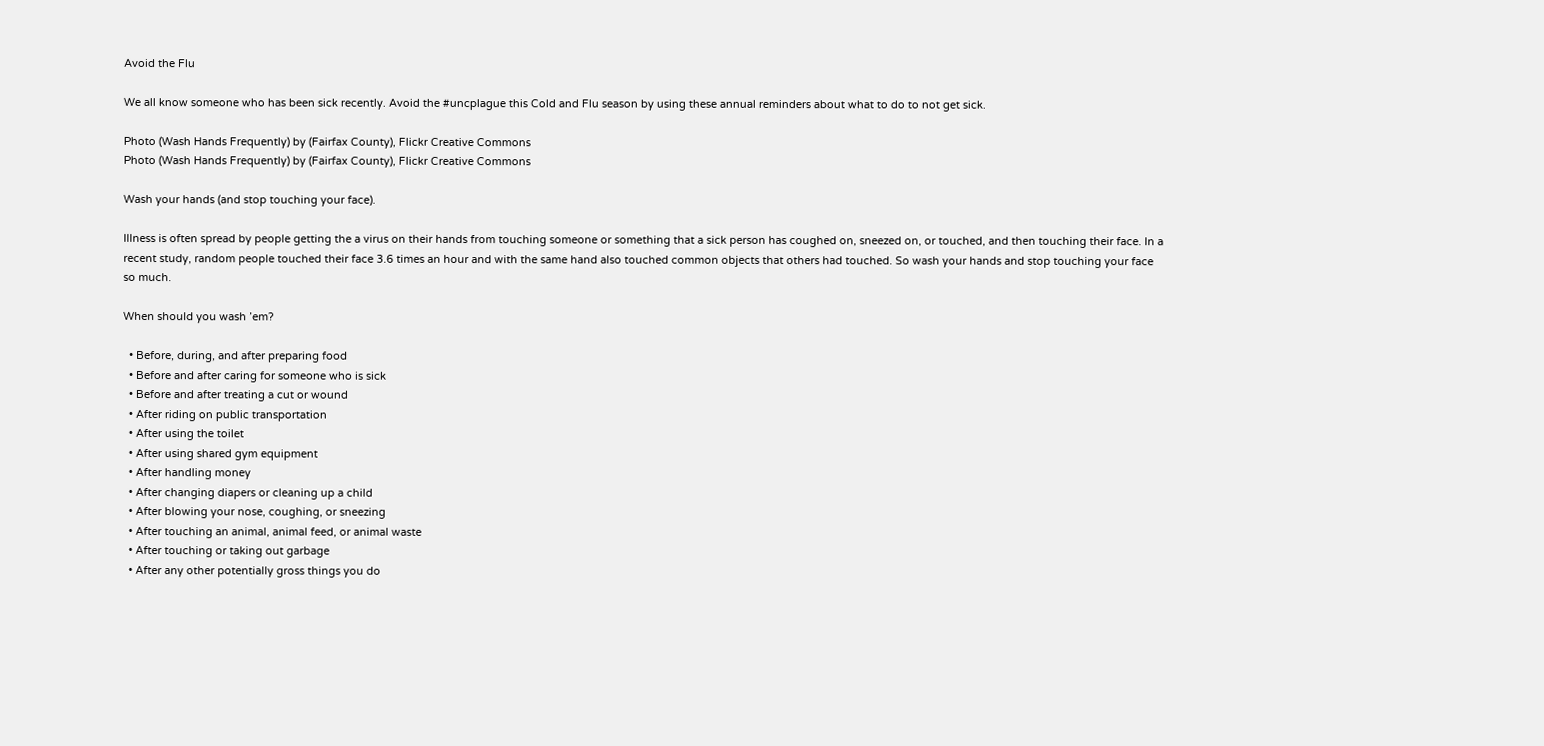Avoid the Flu

We all know someone who has been sick recently. Avoid the #uncplague this Cold and Flu season by using these annual reminders about what to do to not get sick.

Photo (Wash Hands Frequently) by (Fairfax County), Flickr Creative Commons
Photo (Wash Hands Frequently) by (Fairfax County), Flickr Creative Commons

Wash your hands (and stop touching your face).

Illness is often spread by people getting the a virus on their hands from touching someone or something that a sick person has coughed on, sneezed on, or touched, and then touching their face. In a recent study, random people touched their face 3.6 times an hour and with the same hand also touched common objects that others had touched. So wash your hands and stop touching your face so much.

When should you wash ’em?

  • Before, during, and after preparing food
  • Before and after caring for someone who is sick
  • Before and after treating a cut or wound
  • After riding on public transportation
  • After using the toilet
  • After using shared gym equipment
  • After handling money
  • After changing diapers or cleaning up a child
  • After blowing your nose, coughing, or sneezing
  • After touching an animal, animal feed, or animal waste
  • After touching or taking out garbage
  • After any other potentially gross things you do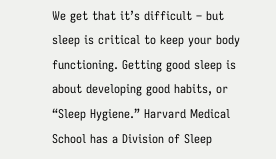We get that it’s difficult – but sleep is critical to keep your body functioning. Getting good sleep is about developing good habits, or “Sleep Hygiene.” Harvard Medical School has a Division of Sleep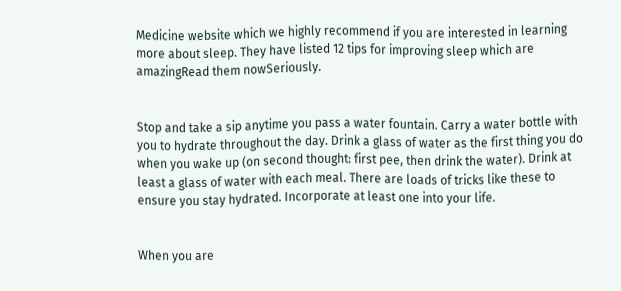Medicine website which we highly recommend if you are interested in learning more about sleep. They have listed 12 tips for improving sleep which are amazingRead them nowSeriously.


Stop and take a sip anytime you pass a water fountain. Carry a water bottle with you to hydrate throughout the day. Drink a glass of water as the first thing you do when you wake up (on second thought: first pee, then drink the water). Drink at least a glass of water with each meal. There are loads of tricks like these to ensure you stay hydrated. Incorporate at least one into your life.


When you are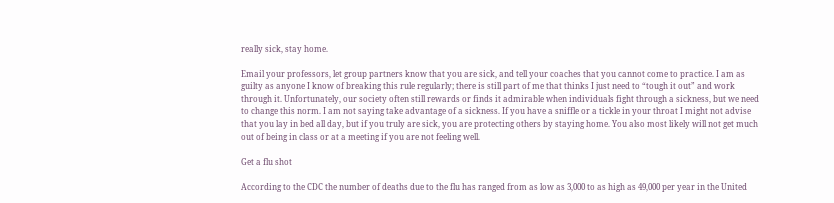really sick, stay home.

Email your professors, let group partners know that you are sick, and tell your coaches that you cannot come to practice. I am as guilty as anyone I know of breaking this rule regularly; there is still part of me that thinks I just need to “tough it out” and work through it. Unfortunately, our society often still rewards or finds it admirable when individuals fight through a sickness, but we need to change this norm. I am not saying take advantage of a sickness. If you have a sniffle or a tickle in your throat I might not advise that you lay in bed all day, but if you truly are sick, you are protecting others by staying home. You also most likely will not get much out of being in class or at a meeting if you are not feeling well.

Get a flu shot

According to the CDC the number of deaths due to the flu has ranged from as low as 3,000 to as high as 49,000 per year in the United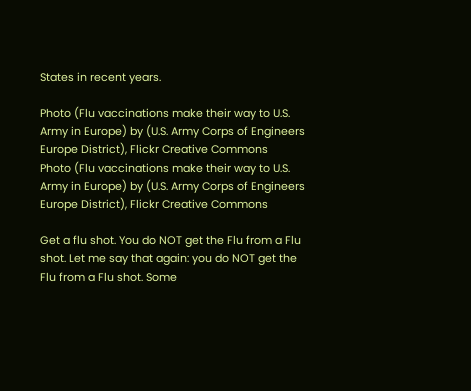States in recent years.

Photo (Flu vaccinations make their way to U.S. Army in Europe) by (U.S. Army Corps of Engineers Europe District), Flickr Creative Commons
Photo (Flu vaccinations make their way to U.S. Army in Europe) by (U.S. Army Corps of Engineers Europe District), Flickr Creative Commons

Get a flu shot. You do NOT get the Flu from a Flu shot. Let me say that again: you do NOT get the Flu from a Flu shot. Some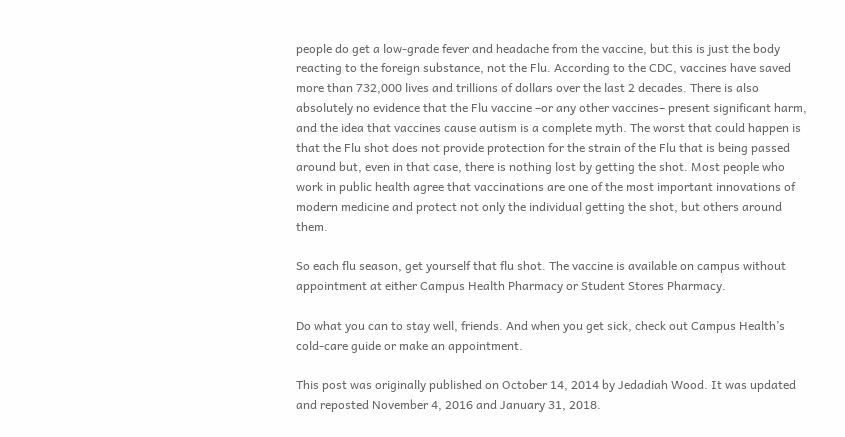people do get a low-grade fever and headache from the vaccine, but this is just the body reacting to the foreign substance, not the Flu. According to the CDC, vaccines have saved more than 732,000 lives and trillions of dollars over the last 2 decades. There is also absolutely no evidence that the Flu vaccine –or any other vaccines– present significant harm, and the idea that vaccines cause autism is a complete myth. The worst that could happen is that the Flu shot does not provide protection for the strain of the Flu that is being passed around but, even in that case, there is nothing lost by getting the shot. Most people who work in public health agree that vaccinations are one of the most important innovations of modern medicine and protect not only the individual getting the shot, but others around them.

So each flu season, get yourself that flu shot. The vaccine is available on campus without appointment at either Campus Health Pharmacy or Student Stores Pharmacy.

Do what you can to stay well, friends. And when you get sick, check out Campus Health’s cold-care guide or make an appointment.

This post was originally published on October 14, 2014 by Jedadiah Wood. It was updated and reposted November 4, 2016 and January 31, 2018.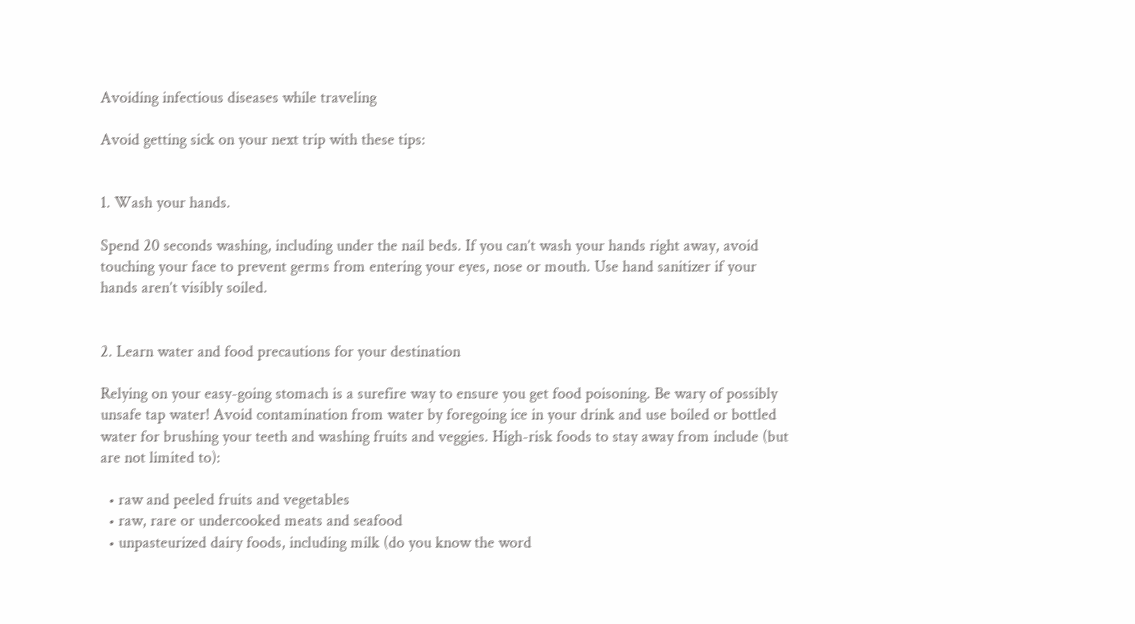Avoiding infectious diseases while traveling

Avoid getting sick on your next trip with these tips:


1. Wash your hands.

Spend 20 seconds washing, including under the nail beds. If you can’t wash your hands right away, avoid touching your face to prevent germs from entering your eyes, nose or mouth. Use hand sanitizer if your hands aren’t visibly soiled.


2. Learn water and food precautions for your destination

Relying on your easy-going stomach is a surefire way to ensure you get food poisoning. Be wary of possibly unsafe tap water! Avoid contamination from water by foregoing ice in your drink and use boiled or bottled water for brushing your teeth and washing fruits and veggies. High-risk foods to stay away from include (but are not limited to):

  • raw and peeled fruits and vegetables
  • raw, rare or undercooked meats and seafood
  • unpasteurized dairy foods, including milk (do you know the word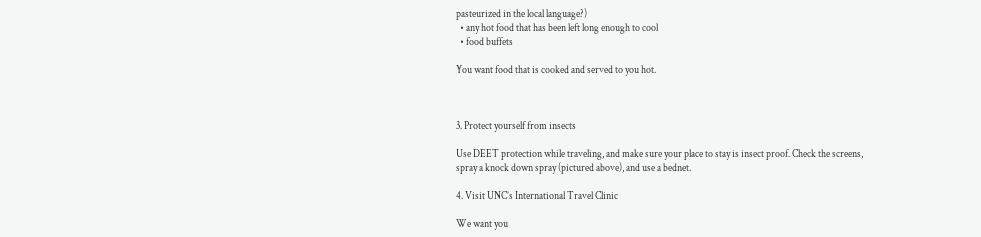pasteurized in the local language?)
  • any hot food that has been left long enough to cool
  • food buffets

You want food that is cooked and served to you hot.



3. Protect yourself from insects

Use DEET protection while traveling, and make sure your place to stay is insect proof. Check the screens, spray a knock down spray (pictured above), and use a bednet.

4. Visit UNC’s International Travel Clinic

We want you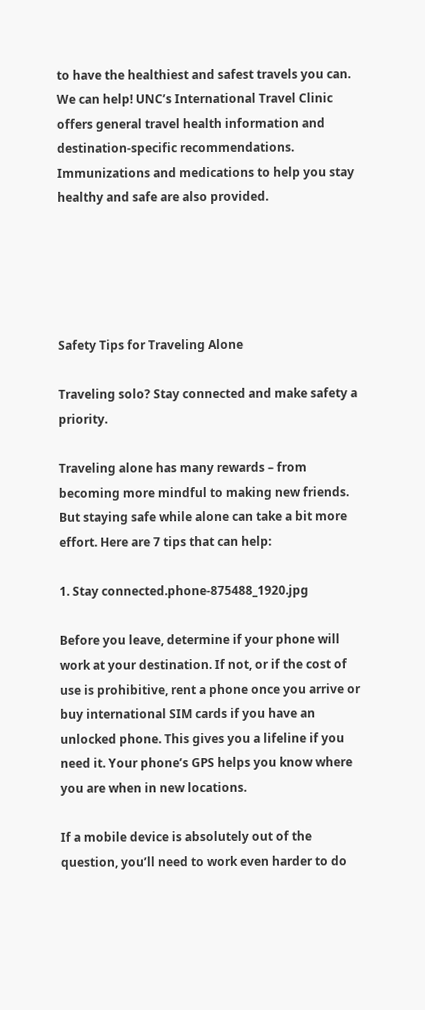to have the healthiest and safest travels you can. We can help! UNC’s International Travel Clinic offers general travel health information and destination-specific recommendations. Immunizations and medications to help you stay healthy and safe are also provided.





Safety Tips for Traveling Alone

Traveling solo? Stay connected and make safety a priority.

Traveling alone has many rewards – from becoming more mindful to making new friends. But staying safe while alone can take a bit more effort. Here are 7 tips that can help:

1. Stay connected.phone-875488_1920.jpg

Before you leave, determine if your phone will work at your destination. If not, or if the cost of use is prohibitive, rent a phone once you arrive or buy international SIM cards if you have an unlocked phone. This gives you a lifeline if you need it. Your phone’s GPS helps you know where you are when in new locations.

If a mobile device is absolutely out of the question, you’ll need to work even harder to do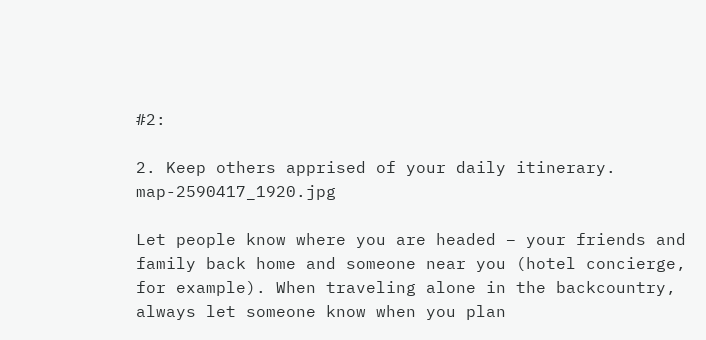#2:

2. Keep others apprised of your daily itinerary. map-2590417_1920.jpg

Let people know where you are headed – your friends and family back home and someone near you (hotel concierge, for example). When traveling alone in the backcountry, always let someone know when you plan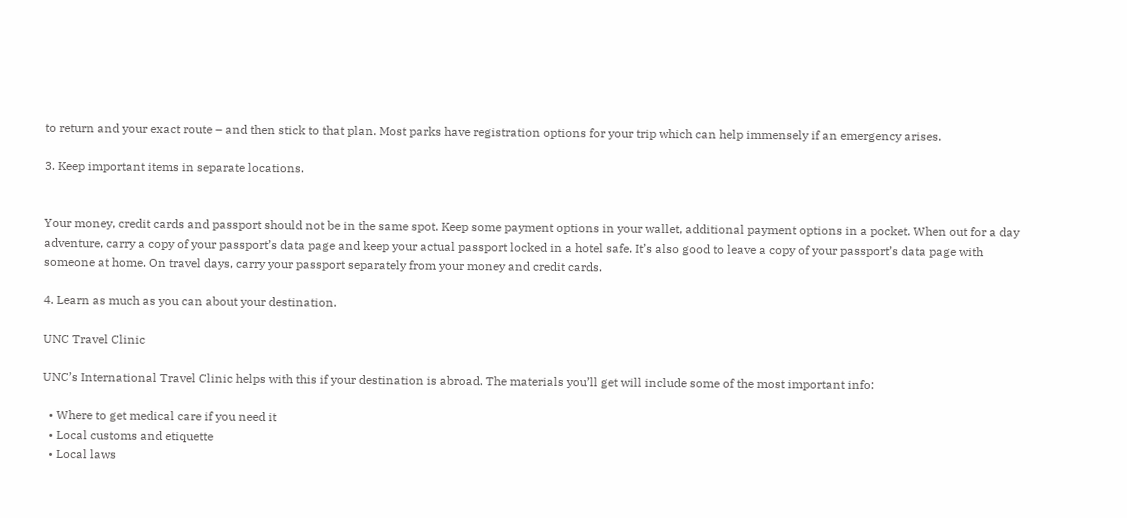to return and your exact route – and then stick to that plan. Most parks have registration options for your trip which can help immensely if an emergency arises.

3. Keep important items in separate locations.


Your money, credit cards and passport should not be in the same spot. Keep some payment options in your wallet, additional payment options in a pocket. When out for a day adventure, carry a copy of your passport’s data page and keep your actual passport locked in a hotel safe. It’s also good to leave a copy of your passport’s data page with someone at home. On travel days, carry your passport separately from your money and credit cards.

4. Learn as much as you can about your destination.

UNC Travel Clinic

UNC’s International Travel Clinic helps with this if your destination is abroad. The materials you’ll get will include some of the most important info:

  • Where to get medical care if you need it
  • Local customs and etiquette
  • Local laws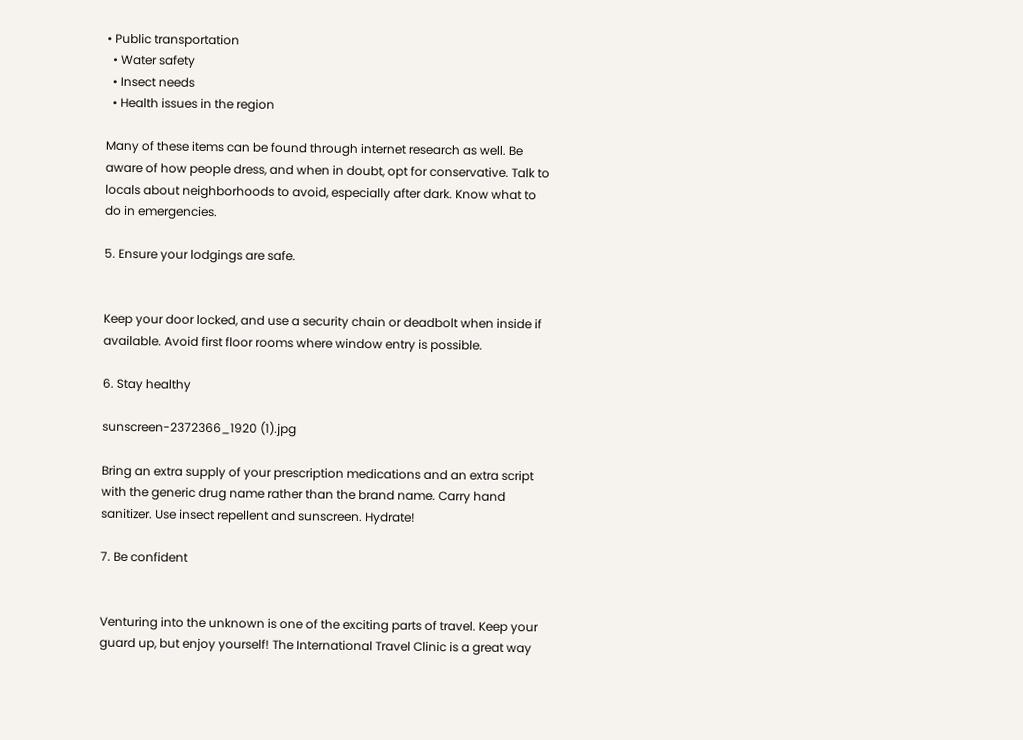• Public transportation
  • Water safety
  • Insect needs
  • Health issues in the region

Many of these items can be found through internet research as well. Be aware of how people dress, and when in doubt, opt for conservative. Talk to locals about neighborhoods to avoid, especially after dark. Know what to do in emergencies.

5. Ensure your lodgings are safe.


Keep your door locked, and use a security chain or deadbolt when inside if available. Avoid first floor rooms where window entry is possible.

6. Stay healthy

sunscreen-2372366_1920 (1).jpg

Bring an extra supply of your prescription medications and an extra script with the generic drug name rather than the brand name. Carry hand sanitizer. Use insect repellent and sunscreen. Hydrate!

7. Be confident


Venturing into the unknown is one of the exciting parts of travel. Keep your guard up, but enjoy yourself! The International Travel Clinic is a great way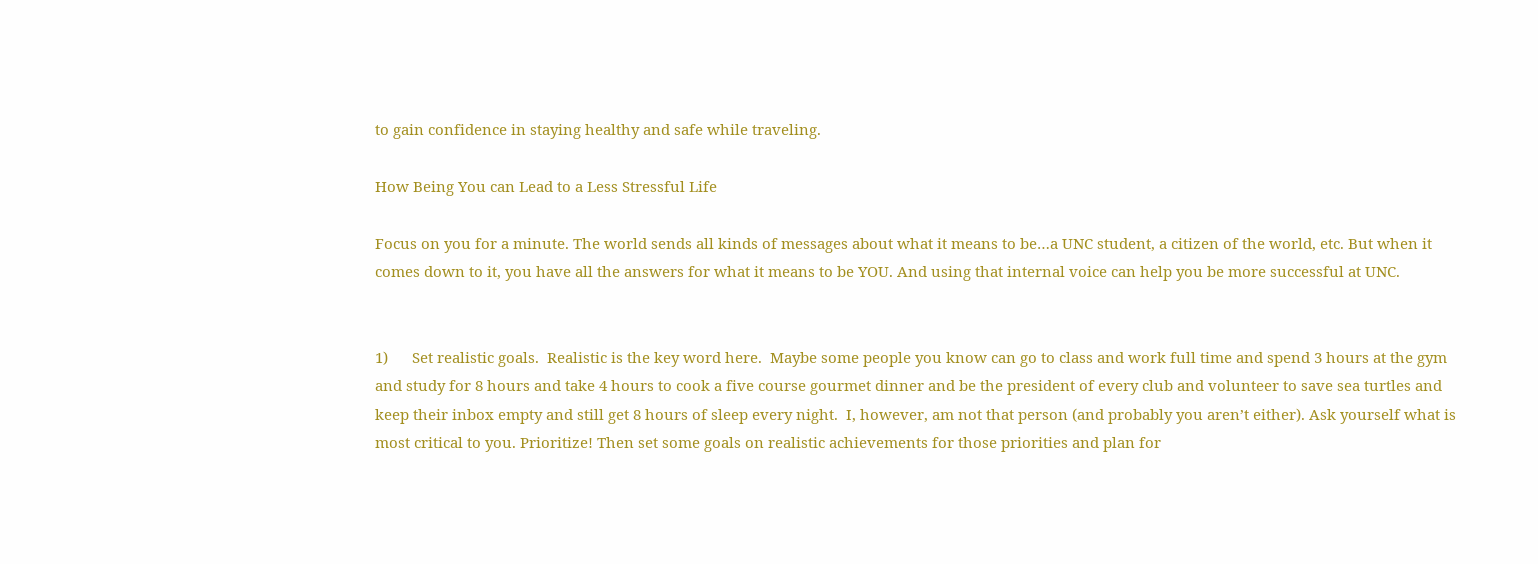to gain confidence in staying healthy and safe while traveling.

How Being You can Lead to a Less Stressful Life

Focus on you for a minute. The world sends all kinds of messages about what it means to be…a UNC student, a citizen of the world, etc. But when it comes down to it, you have all the answers for what it means to be YOU. And using that internal voice can help you be more successful at UNC.


1)      Set realistic goals.  Realistic is the key word here.  Maybe some people you know can go to class and work full time and spend 3 hours at the gym and study for 8 hours and take 4 hours to cook a five course gourmet dinner and be the president of every club and volunteer to save sea turtles and keep their inbox empty and still get 8 hours of sleep every night.  I, however, am not that person (and probably you aren’t either). Ask yourself what is most critical to you. Prioritize! Then set some goals on realistic achievements for those priorities and plan for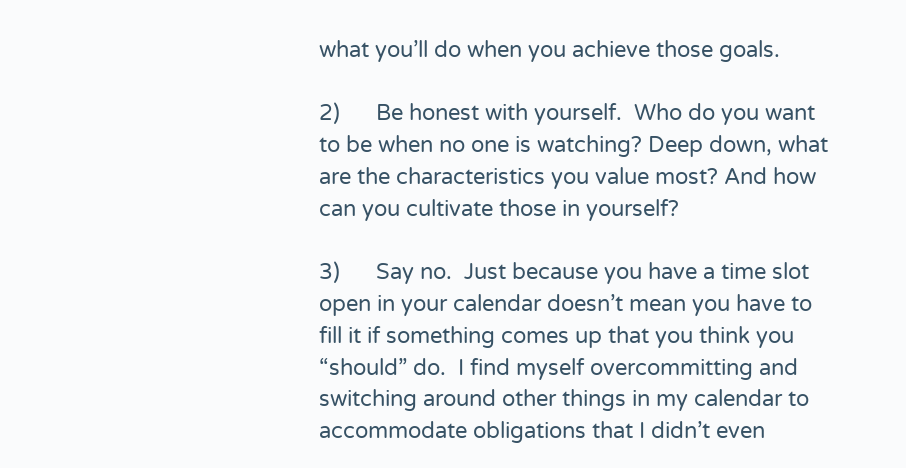what you’ll do when you achieve those goals.

2)      Be honest with yourself.  Who do you want to be when no one is watching? Deep down, what are the characteristics you value most? And how can you cultivate those in yourself?

3)      Say no.  Just because you have a time slot open in your calendar doesn’t mean you have to fill it if something comes up that you think you “should” do.  I find myself overcommitting and switching around other things in my calendar to accommodate obligations that I didn’t even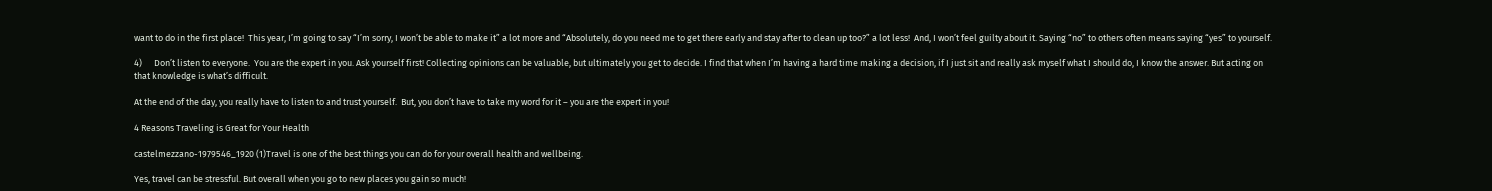want to do in the first place!  This year, I’m going to say “I’m sorry, I won’t be able to make it” a lot more and “Absolutely, do you need me to get there early and stay after to clean up too?” a lot less!  And, I won’t feel guilty about it. Saying “no” to others often means saying “yes” to yourself.

4)      Don’t listen to everyone.  You are the expert in you. Ask yourself first! Collecting opinions can be valuable, but ultimately you get to decide. I find that when I’m having a hard time making a decision, if I just sit and really ask myself what I should do, I know the answer. But acting on that knowledge is what’s difficult.

At the end of the day, you really have to listen to and trust yourself.  But, you don’t have to take my word for it – you are the expert in you!

4 Reasons Traveling is Great for Your Health

castelmezzano-1979546_1920 (1)Travel is one of the best things you can do for your overall health and wellbeing.

Yes, travel can be stressful. But overall when you go to new places you gain so much!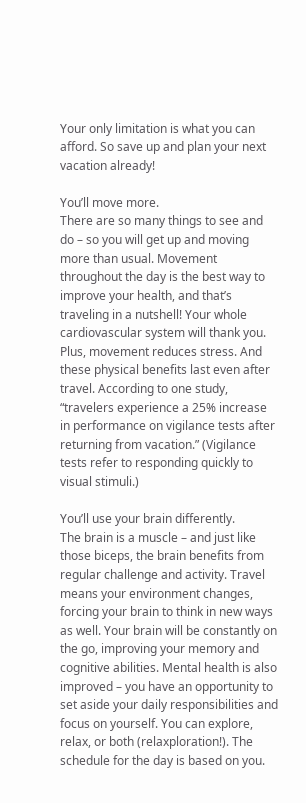Your only limitation is what you can afford. So save up and plan your next vacation already!

You’ll move more.
There are so many things to see and do – so you will get up and moving more than usual. Movement throughout the day is the best way to improve your health, and that’s traveling in a nutshell! Your whole cardiovascular system will thank you. Plus, movement reduces stress. And these physical benefits last even after travel. According to one study, “travelers experience a 25% increase in performance on vigilance tests after returning from vacation.” (Vigilance tests refer to responding quickly to visual stimuli.)

You’ll use your brain differently.
The brain is a muscle – and just like those biceps, the brain benefits from regular challenge and activity. Travel means your environment changes, forcing your brain to think in new ways as well. Your brain will be constantly on the go, improving your memory and cognitive abilities. Mental health is also improved – you have an opportunity to set aside your daily responsibilities and focus on yourself. You can explore, relax, or both (relaxploration!). The schedule for the day is based on you.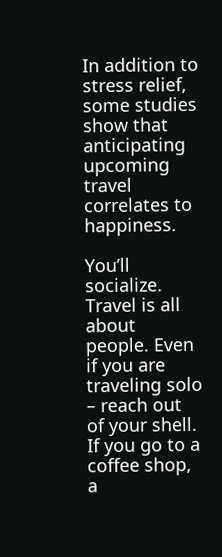In addition to stress relief, some studies show that anticipating upcoming travel correlates to happiness.

You’ll socialize.
Travel is all about people. Even if you are traveling solo – reach out of your shell. If you go to a coffee shop, a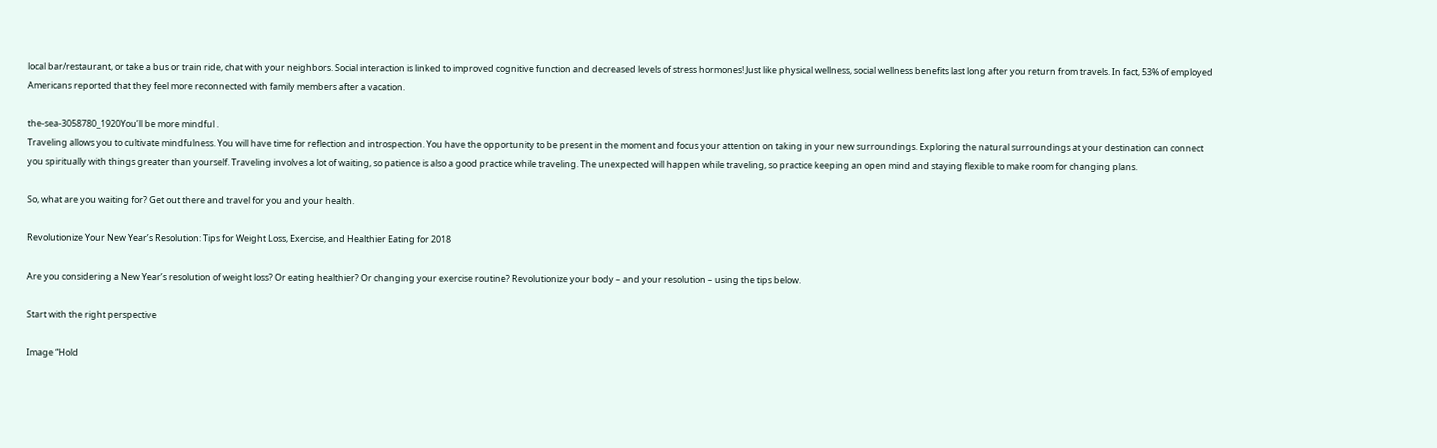local bar/restaurant, or take a bus or train ride, chat with your neighbors. Social interaction is linked to improved cognitive function and decreased levels of stress hormones! Just like physical wellness, social wellness benefits last long after you return from travels. In fact, 53% of employed Americans reported that they feel more reconnected with family members after a vacation.

the-sea-3058780_1920You’ll be more mindful .
Traveling allows you to cultivate mindfulness. You will have time for reflection and introspection. You have the opportunity to be present in the moment and focus your attention on taking in your new surroundings. Exploring the natural surroundings at your destination can connect you spiritually with things greater than yourself. Traveling involves a lot of waiting, so patience is also a good practice while traveling. The unexpected will happen while traveling, so practice keeping an open mind and staying flexible to make room for changing plans.

So, what are you waiting for? Get out there and travel for you and your health.

Revolutionize Your New Year’s Resolution: Tips for Weight Loss, Exercise, and Healthier Eating for 2018

Are you considering a New Year’s resolution of weight loss? Or eating healthier? Or changing your exercise routine? Revolutionize your body – and your resolution – using the tips below.

Start with the right perspective

Image “Hold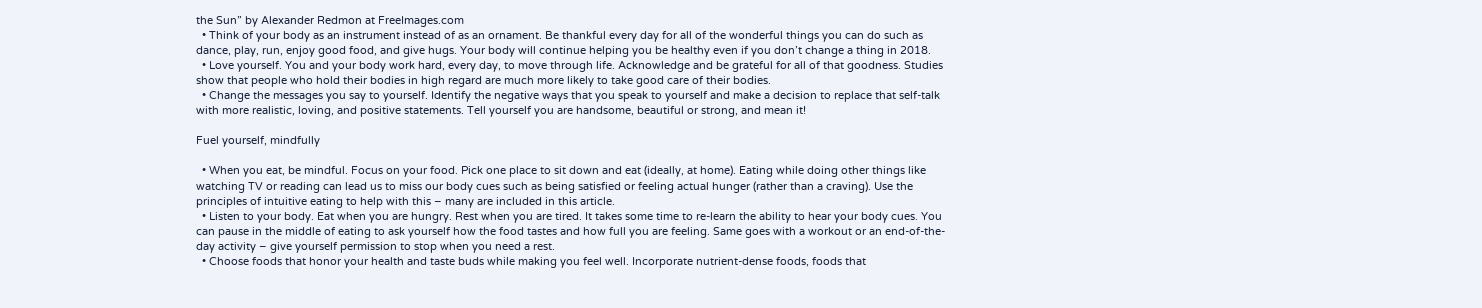the Sun” by Alexander Redmon at FreeImages.com
  • Think of your body as an instrument instead of as an ornament. Be thankful every day for all of the wonderful things you can do such as dance, play, run, enjoy good food, and give hugs. Your body will continue helping you be healthy even if you don’t change a thing in 2018.
  • Love yourself. You and your body work hard, every day, to move through life. Acknowledge and be grateful for all of that goodness. Studies show that people who hold their bodies in high regard are much more likely to take good care of their bodies.
  • Change the messages you say to yourself. Identify the negative ways that you speak to yourself and make a decision to replace that self-talk with more realistic, loving, and positive statements. Tell yourself you are handsome, beautiful or strong, and mean it!

Fuel yourself, mindfully

  • When you eat, be mindful. Focus on your food. Pick one place to sit down and eat (ideally, at home). Eating while doing other things like watching TV or reading can lead us to miss our body cues such as being satisfied or feeling actual hunger (rather than a craving). Use the principles of intuitive eating to help with this – many are included in this article.
  • Listen to your body. Eat when you are hungry. Rest when you are tired. It takes some time to re-learn the ability to hear your body cues. You can pause in the middle of eating to ask yourself how the food tastes and how full you are feeling. Same goes with a workout or an end-of-the-day activity – give yourself permission to stop when you need a rest.
  • Choose foods that honor your health and taste buds while making you feel well. Incorporate nutrient-dense foods, foods that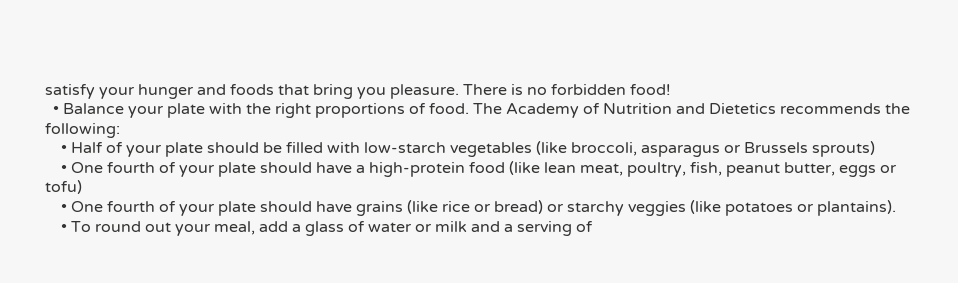satisfy your hunger and foods that bring you pleasure. There is no forbidden food!
  • Balance your plate with the right proportions of food. The Academy of Nutrition and Dietetics recommends the following:
    • Half of your plate should be filled with low-starch vegetables (like broccoli, asparagus or Brussels sprouts)
    • One fourth of your plate should have a high-protein food (like lean meat, poultry, fish, peanut butter, eggs or tofu)
    • One fourth of your plate should have grains (like rice or bread) or starchy veggies (like potatoes or plantains).
    • To round out your meal, add a glass of water or milk and a serving of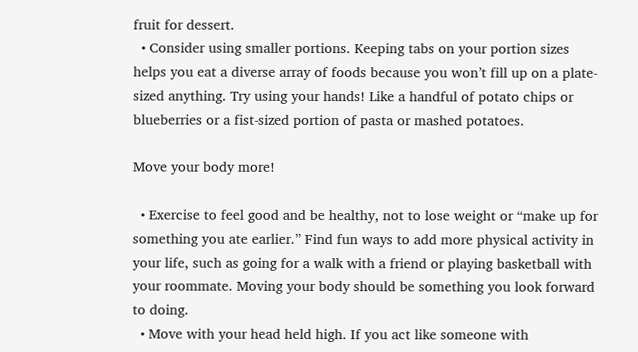fruit for dessert.
  • Consider using smaller portions. Keeping tabs on your portion sizes helps you eat a diverse array of foods because you won’t fill up on a plate-sized anything. Try using your hands! Like a handful of potato chips or blueberries or a fist-sized portion of pasta or mashed potatoes.

Move your body more!

  • Exercise to feel good and be healthy, not to lose weight or “make up for something you ate earlier.” Find fun ways to add more physical activity in your life, such as going for a walk with a friend or playing basketball with your roommate. Moving your body should be something you look forward to doing.
  • Move with your head held high. If you act like someone with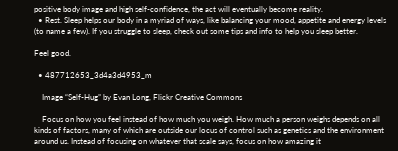positive body image and high self-confidence, the act will eventually become reality.
  • Rest. Sleep helps our body in a myriad of ways, like balancing your mood, appetite and energy levels (to name a few). If you struggle to sleep, check out some tips and info to help you sleep better.

Feel good.

  • 487712653_3d4a3d4953_m

    Image “Self-Hug” by Evan Long, Flickr Creative Commons

    Focus on how you feel instead of how much you weigh. How much a person weighs depends on all kinds of factors, many of which are outside our locus of control such as genetics and the environment around us. Instead of focusing on whatever that scale says, focus on how amazing it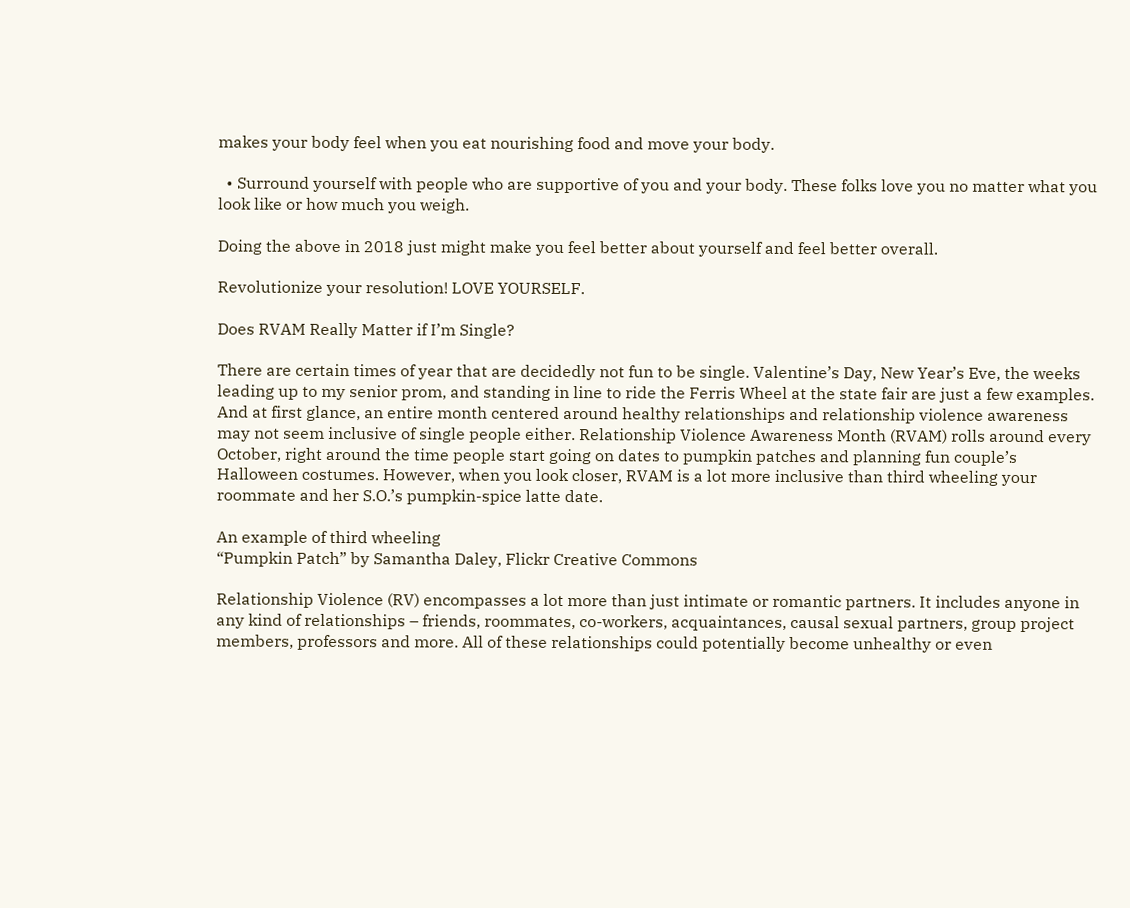makes your body feel when you eat nourishing food and move your body.

  • Surround yourself with people who are supportive of you and your body. These folks love you no matter what you look like or how much you weigh.

Doing the above in 2018 just might make you feel better about yourself and feel better overall.

Revolutionize your resolution! LOVE YOURSELF.

Does RVAM Really Matter if I’m Single?

There are certain times of year that are decidedly not fun to be single. Valentine’s Day, New Year’s Eve, the weeks leading up to my senior prom, and standing in line to ride the Ferris Wheel at the state fair are just a few examples. And at first glance, an entire month centered around healthy relationships and relationship violence awareness may not seem inclusive of single people either. Relationship Violence Awareness Month (RVAM) rolls around every October, right around the time people start going on dates to pumpkin patches and planning fun couple’s Halloween costumes. However, when you look closer, RVAM is a lot more inclusive than third wheeling your roommate and her S.O.’s pumpkin-spice latte date.

An example of third wheeling
“Pumpkin Patch” by Samantha Daley, Flickr Creative Commons

Relationship Violence (RV) encompasses a lot more than just intimate or romantic partners. It includes anyone in any kind of relationships – friends, roommates, co-workers, acquaintances, causal sexual partners, group project members, professors and more. All of these relationships could potentially become unhealthy or even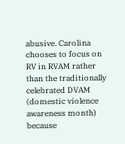abusive. Carolina chooses to focus on RV in RVAM rather than the traditionally celebrated DVAM (domestic violence awareness month) because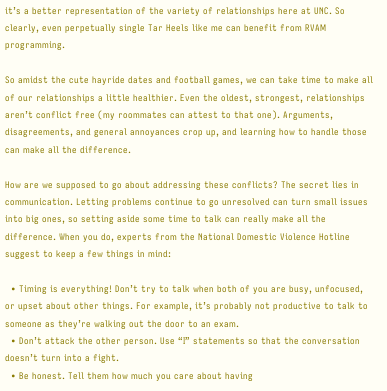it’s a better representation of the variety of relationships here at UNC. So clearly, even perpetually single Tar Heels like me can benefit from RVAM programming.

So amidst the cute hayride dates and football games, we can take time to make all of our relationships a little healthier. Even the oldest, strongest, relationships aren’t conflict free (my roommates can attest to that one). Arguments, disagreements, and general annoyances crop up, and learning how to handle those can make all the difference.

How are we supposed to go about addressing these conflicts? The secret lies in communication. Letting problems continue to go unresolved can turn small issues into big ones, so setting aside some time to talk can really make all the difference. When you do, experts from the National Domestic Violence Hotline suggest to keep a few things in mind:

  • Timing is everything! Don’t try to talk when both of you are busy, unfocused, or upset about other things. For example, it’s probably not productive to talk to someone as they’re walking out the door to an exam.
  • Don’t attack the other person. Use “I” statements so that the conversation doesn’t turn into a fight.
  • Be honest. Tell them how much you care about having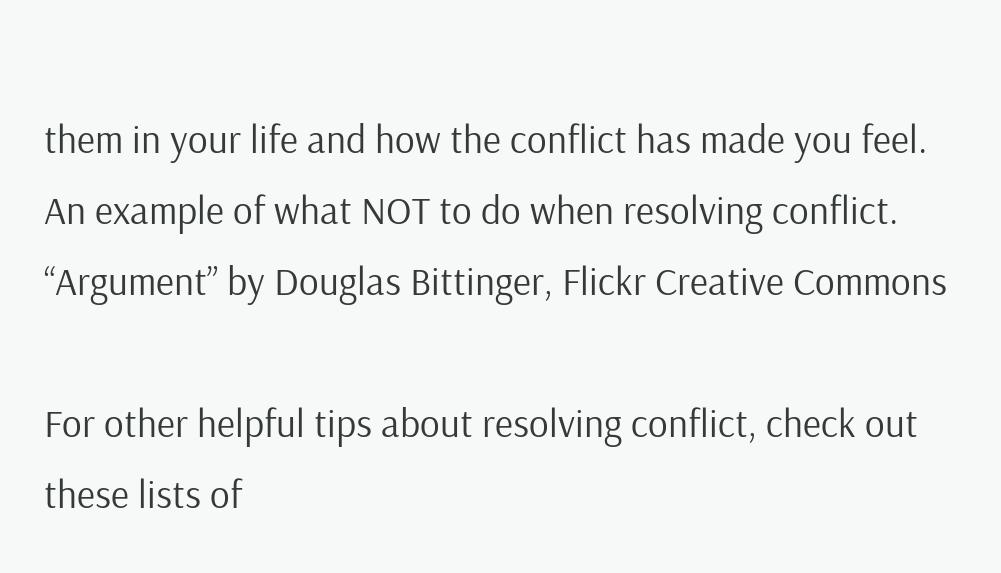them in your life and how the conflict has made you feel.
An example of what NOT to do when resolving conflict. “Argument” by Douglas Bittinger, Flickr Creative Commons

For other helpful tips about resolving conflict, check out these lists of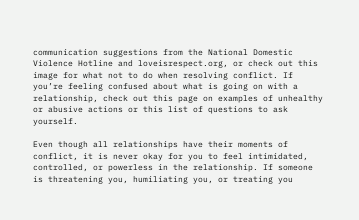communication suggestions from the National Domestic Violence Hotline and loveisrespect.org, or check out this image for what not to do when resolving conflict. If you’re feeling confused about what is going on with a relationship, check out this page on examples of unhealthy or abusive actions or this list of questions to ask yourself.

Even though all relationships have their moments of conflict, it is never okay for you to feel intimidated, controlled, or powerless in the relationship. If someone is threatening you, humiliating you, or treating you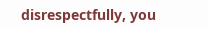disrespectfully, you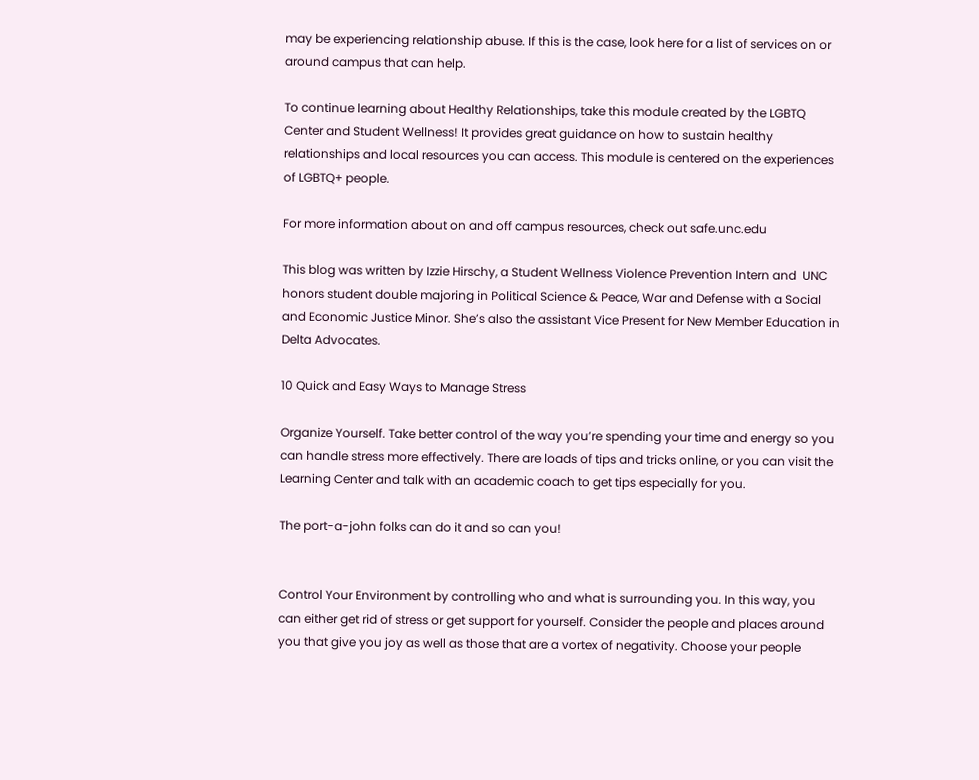may be experiencing relationship abuse. If this is the case, look here for a list of services on or around campus that can help.

To continue learning about Healthy Relationships, take this module created by the LGBTQ Center and Student Wellness! It provides great guidance on how to sustain healthy relationships and local resources you can access. This module is centered on the experiences of LGBTQ+ people.

For more information about on and off campus resources, check out safe.unc.edu

This blog was written by Izzie Hirschy, a Student Wellness Violence Prevention Intern and  UNC honors student double majoring in Political Science & Peace, War and Defense with a Social and Economic Justice Minor. She’s also the assistant Vice Present for New Member Education in Delta Advocates.

10 Quick and Easy Ways to Manage Stress

Organize Yourself. Take better control of the way you’re spending your time and energy so you can handle stress more effectively. There are loads of tips and tricks online, or you can visit the Learning Center and talk with an academic coach to get tips especially for you.

The port-a-john folks can do it and so can you!


Control Your Environment by controlling who and what is surrounding you. In this way, you can either get rid of stress or get support for yourself. Consider the people and places around you that give you joy as well as those that are a vortex of negativity. Choose your people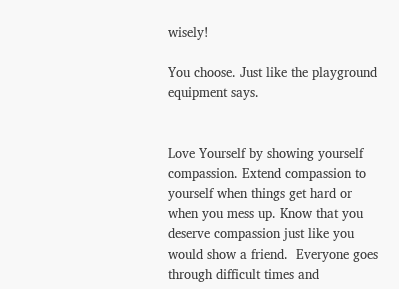wisely!

You choose. Just like the playground equipment says.


Love Yourself by showing yourself compassion. Extend compassion to yourself when things get hard or when you mess up. Know that you deserve compassion just like you would show a friend.  Everyone goes through difficult times and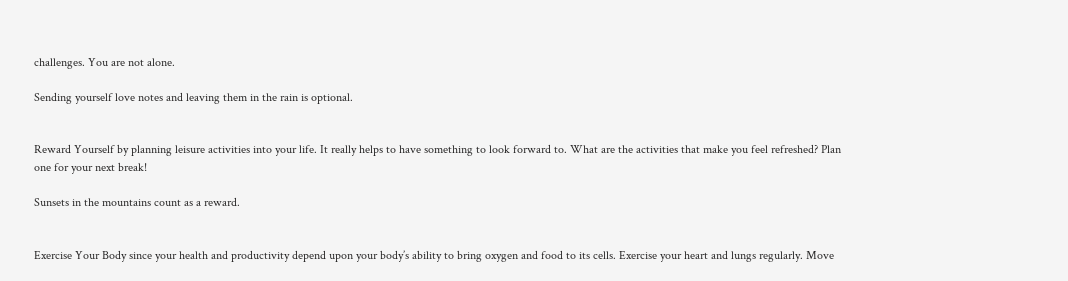challenges. You are not alone.

Sending yourself love notes and leaving them in the rain is optional.


Reward Yourself by planning leisure activities into your life. It really helps to have something to look forward to. What are the activities that make you feel refreshed? Plan one for your next break!

Sunsets in the mountains count as a reward.


Exercise Your Body since your health and productivity depend upon your body’s ability to bring oxygen and food to its cells. Exercise your heart and lungs regularly. Move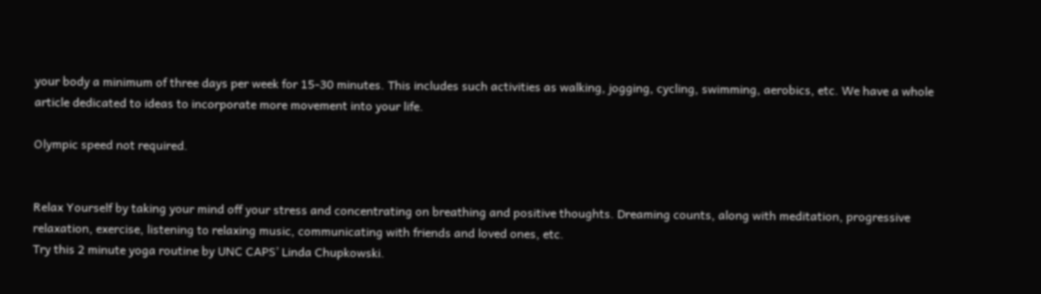your body a minimum of three days per week for 15-30 minutes. This includes such activities as walking, jogging, cycling, swimming, aerobics, etc. We have a whole article dedicated to ideas to incorporate more movement into your life.

Olympic speed not required.


Relax Yourself by taking your mind off your stress and concentrating on breathing and positive thoughts. Dreaming counts, along with meditation, progressive relaxation, exercise, listening to relaxing music, communicating with friends and loved ones, etc.
Try this 2 minute yoga routine by UNC CAPS’ Linda Chupkowski.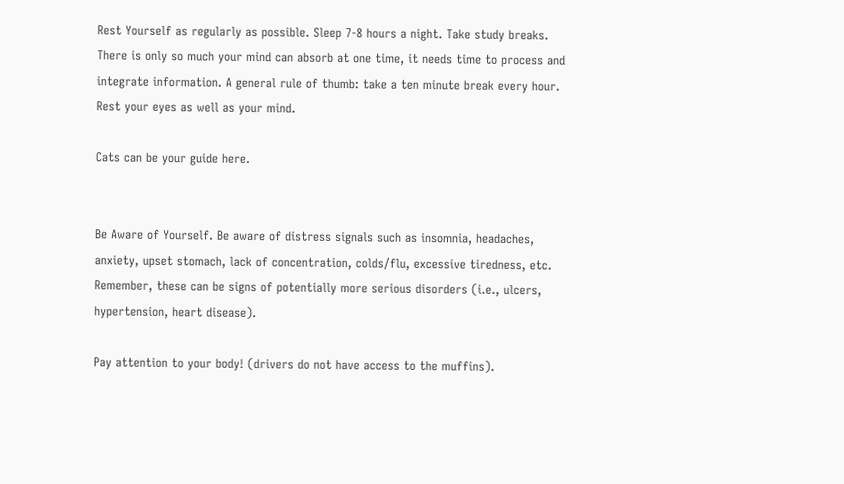Rest Yourself as regularly as possible. Sleep 7-8 hours a night. Take study breaks. There is only so much your mind can absorb at one time, it needs time to process and integrate information. A general rule of thumb: take a ten minute break every hour. Rest your eyes as well as your mind.

Cats can be your guide here.


Be Aware of Yourself. Be aware of distress signals such as insomnia, headaches, anxiety, upset stomach, lack of concentration, colds/flu, excessive tiredness, etc. Remember, these can be signs of potentially more serious disorders (i.e., ulcers, hypertension, heart disease).

Pay attention to your body! (drivers do not have access to the muffins).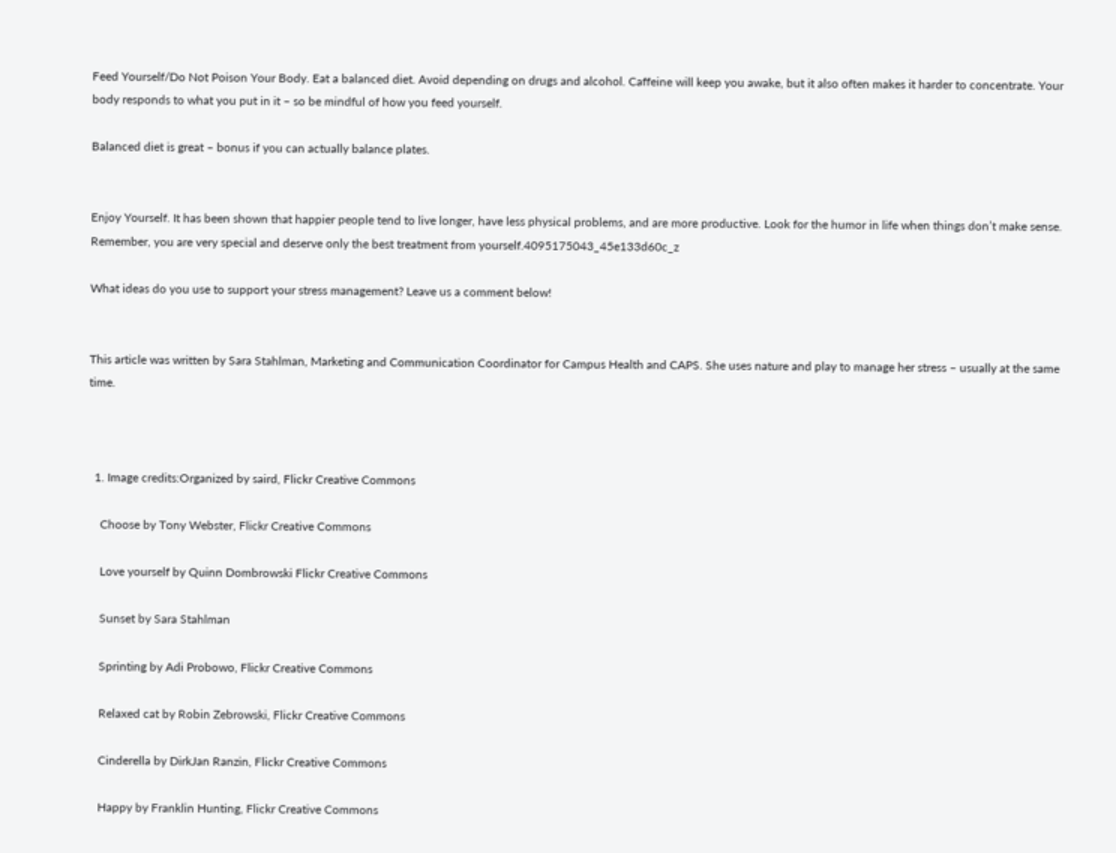Feed Yourself/Do Not Poison Your Body. Eat a balanced diet. Avoid depending on drugs and alcohol. Caffeine will keep you awake, but it also often makes it harder to concentrate. Your body responds to what you put in it – so be mindful of how you feed yourself.

Balanced diet is great – bonus if you can actually balance plates.


Enjoy Yourself. It has been shown that happier people tend to live longer, have less physical problems, and are more productive. Look for the humor in life when things don’t make sense. Remember, you are very special and deserve only the best treatment from yourself.4095175043_45e133d60c_z

What ideas do you use to support your stress management? Leave us a comment below!


This article was written by Sara Stahlman, Marketing and Communication Coordinator for Campus Health and CAPS. She uses nature and play to manage her stress – usually at the same time.



  1. Image credits:Organized by saird, Flickr Creative Commons

    Choose by Tony Webster, Flickr Creative Commons

    Love yourself by Quinn Dombrowski Flickr Creative Commons

    Sunset by Sara Stahlman

    Sprinting by Adi Probowo, Flickr Creative Commons

    Relaxed cat by Robin Zebrowski, Flickr Creative Commons

    Cinderella by DirkJan Ranzin, Flickr Creative Commons

    Happy by Franklin Hunting, Flickr Creative Commons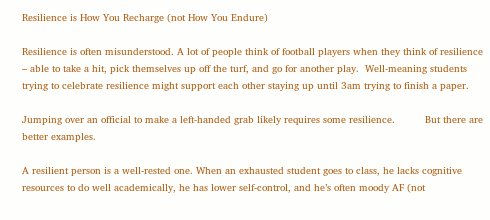Resilience is How You Recharge (not How You Endure)

Resilience is often misunderstood. A lot of people think of football players when they think of resilience – able to take a hit, pick themselves up off the turf, and go for another play.  Well-meaning students trying to celebrate resilience might support each other staying up until 3am trying to finish a paper.

Jumping over an official to make a left-handed grab likely requires some resilience.          But there are better examples.

A resilient person is a well-rested one. When an exhausted student goes to class, he lacks cognitive resources to do well academically, he has lower self-control, and he’s often moody AF (not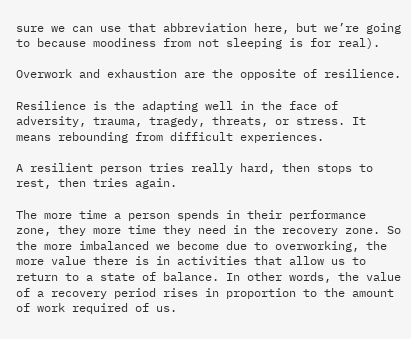sure we can use that abbreviation here, but we’re going to because moodiness from not sleeping is for real).

Overwork and exhaustion are the opposite of resilience.

Resilience is the adapting well in the face of adversity, trauma, tragedy, threats, or stress. It means rebounding from difficult experiences.

A resilient person tries really hard, then stops to rest, then tries again.

The more time a person spends in their performance zone, they more time they need in the recovery zone. So the more imbalanced we become due to overworking, the more value there is in activities that allow us to return to a state of balance. In other words, the value of a recovery period rises in proportion to the amount of work required of us.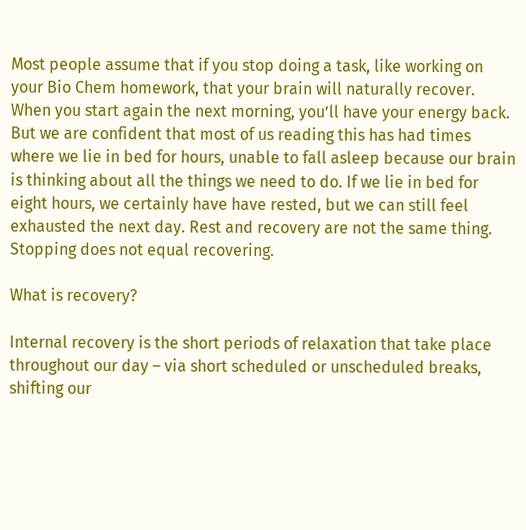Most people assume that if you stop doing a task, like working on your Bio Chem homework, that your brain will naturally recover. When you start again the next morning, you’ll have your energy back. But we are confident that most of us reading this has had times where we lie in bed for hours, unable to fall asleep because our brain is thinking about all the things we need to do. If we lie in bed for eight hours, we certainly have have rested, but we can still feel exhausted the next day. Rest and recovery are not the same thing. Stopping does not equal recovering.

What is recovery?

Internal recovery is the short periods of relaxation that take place throughout our day – via short scheduled or unscheduled breaks, shifting our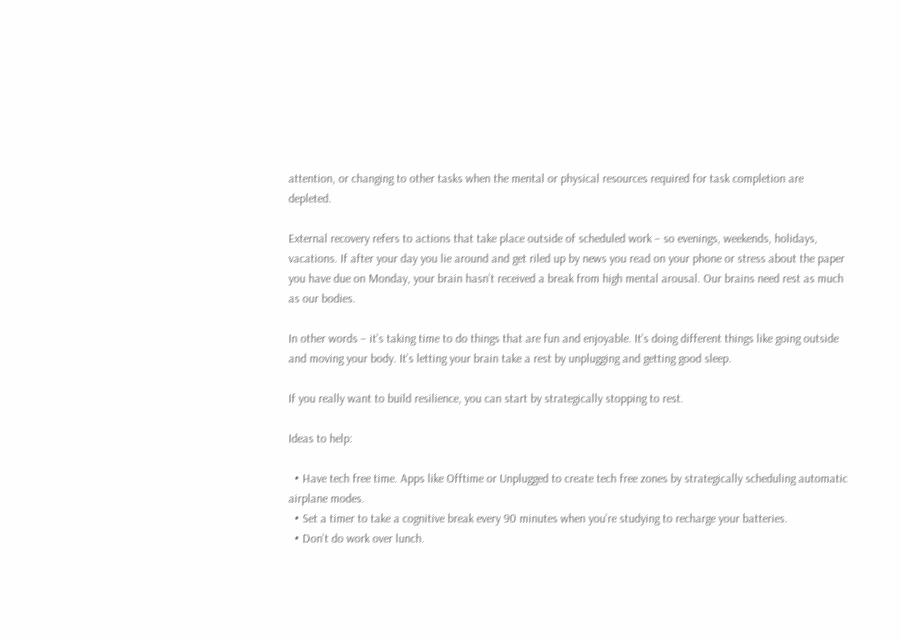attention, or changing to other tasks when the mental or physical resources required for task completion are depleted.

External recovery refers to actions that take place outside of scheduled work – so evenings, weekends, holidays, vacations. If after your day you lie around and get riled up by news you read on your phone or stress about the paper you have due on Monday, your brain hasn’t received a break from high mental arousal. Our brains need rest as much as our bodies.

In other words – it’s taking time to do things that are fun and enjoyable. It’s doing different things like going outside and moving your body. It’s letting your brain take a rest by unplugging and getting good sleep.

If you really want to build resilience, you can start by strategically stopping to rest.

Ideas to help:

  • Have tech free time. Apps like Offtime or Unplugged to create tech free zones by strategically scheduling automatic airplane modes.
  • Set a timer to take a cognitive break every 90 minutes when you’re studying to recharge your batteries.
  • Don’t do work over lunch.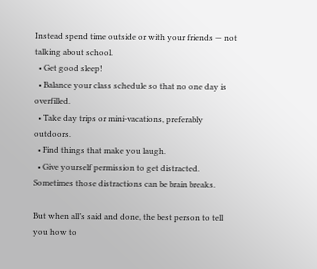Instead spend time outside or with your friends — not talking about school.
  • Get good sleep!
  • Balance your class schedule so that no one day is overfilled.
  • Take day trips or mini-vacations, preferably outdoors.
  • Find things that make you laugh.
  • Give yourself permission to get distracted. Sometimes those distractions can be brain breaks.

But when all’s said and done, the best person to tell you how to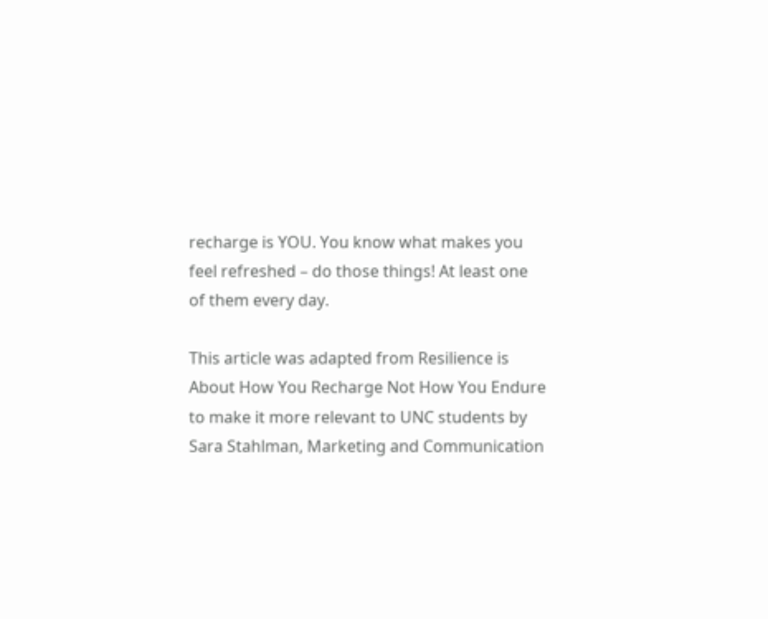recharge is YOU. You know what makes you feel refreshed – do those things! At least one of them every day.

This article was adapted from Resilience is About How You Recharge Not How You Endure to make it more relevant to UNC students by Sara Stahlman, Marketing and Communication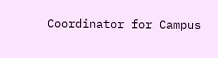Coordinator for Campus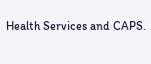Health Services and CAPS.